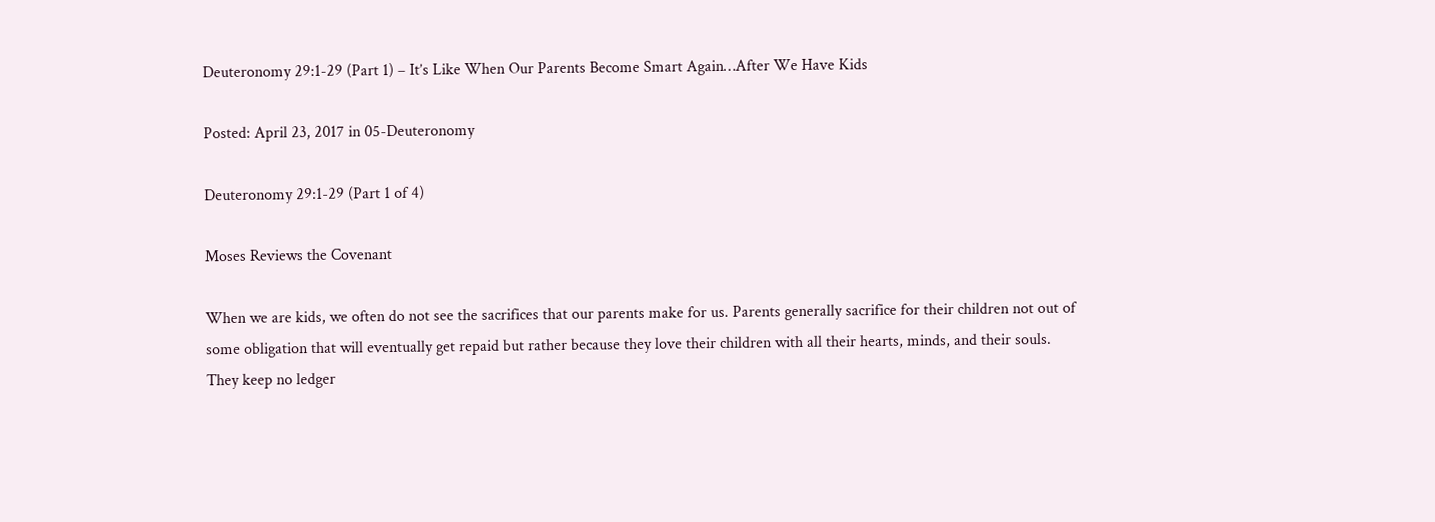Deuteronomy 29:1-29 (Part 1) – It’s Like When Our Parents Become Smart Again…After We Have Kids

Posted: April 23, 2017 in 05-Deuteronomy

Deuteronomy 29:1-29 (Part 1 of 4)

Moses Reviews the Covenant

When we are kids, we often do not see the sacrifices that our parents make for us. Parents generally sacrifice for their children not out of some obligation that will eventually get repaid but rather because they love their children with all their hearts, minds, and their souls. They keep no ledger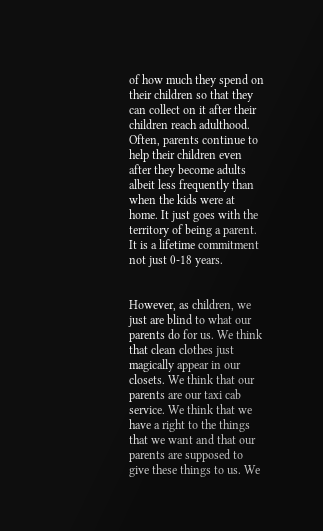of how much they spend on their children so that they can collect on it after their children reach adulthood. Often, parents continue to help their children even after they become adults albeit less frequently than when the kids were at home. It just goes with the territory of being a parent. It is a lifetime commitment not just 0-18 years.


However, as children, we just are blind to what our parents do for us. We think that clean clothes just magically appear in our closets. We think that our parents are our taxi cab service. We think that we have a right to the things that we want and that our parents are supposed to give these things to us. We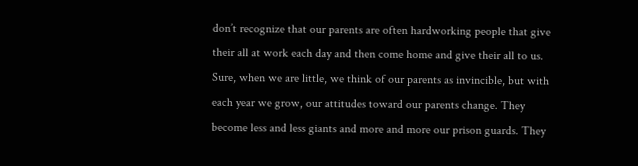don’t recognize that our parents are often hardworking people that give their all at work each day and then come home and give their all to us. Sure, when we are little, we think of our parents as invincible, but with each year we grow, our attitudes toward our parents change. They become less and less giants and more and more our prison guards. They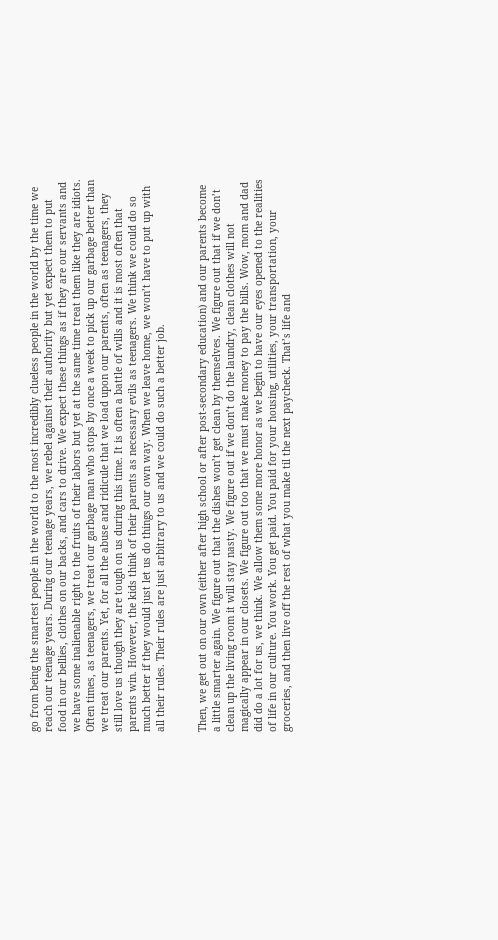go from being the smartest people in the world to the most incredibly clueless people in the world by the time we reach our teenage years. During our teenage years, we rebel against their authority but yet expect them to put food in our bellies, clothes on our backs, and cars to drive. We expect these things as if they are our servants and we have some inalienable right to the fruits of their labors but yet at the same time treat them like they are idiots. Often times, as teenagers, we treat our garbage man who stops by once a week to pick up our garbage better than we treat our parents. Yet, for all the abuse and ridicule that we load upon our parents, often as teenagers, they still love us though they are tough on us during this time. It is often a battle of wills and it is most often that parents win. However, the kids think of their parents as necessary evils as teenagers. We think we could do so much better if they would just let us do things our own way. When we leave home, we won’t have to put up with all their rules. Their rules are just arbitrary to us and we could do such a better job.


Then, we get out on our own (either after high school or after post-secondary education) and our parents become a little smarter again. We figure out that the dishes won’t get clean by themselves. We figure out that if we don’t clean up the living room it will stay nasty. We figure out if we don’t do the laundry, clean clothes will not magically appear in our closets. We figure out too that we must make money to pay the bills. Wow, mom and dad did do a lot for us, we think. We allow them some more honor as we begin to have our eyes opened to the realities of life in our culture. You work. You get paid. You paid for your housing, utilities, your transportation, your groceries, and then live off the rest of what you make til the next paycheck. That’s life and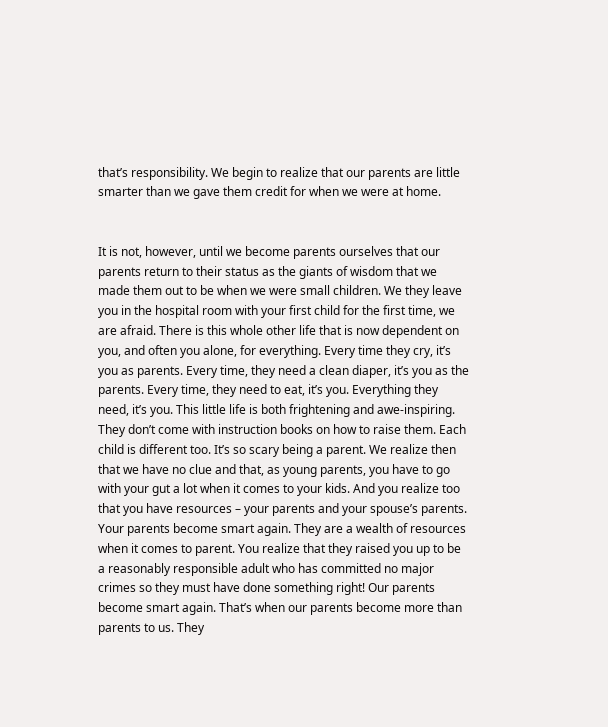that’s responsibility. We begin to realize that our parents are little smarter than we gave them credit for when we were at home.


It is not, however, until we become parents ourselves that our parents return to their status as the giants of wisdom that we made them out to be when we were small children. We they leave you in the hospital room with your first child for the first time, we are afraid. There is this whole other life that is now dependent on you, and often you alone, for everything. Every time they cry, it’s you as parents. Every time, they need a clean diaper, it’s you as the parents. Every time, they need to eat, it’s you. Everything they need, it’s you. This little life is both frightening and awe-inspiring. They don’t come with instruction books on how to raise them. Each child is different too. It’s so scary being a parent. We realize then that we have no clue and that, as young parents, you have to go with your gut a lot when it comes to your kids. And you realize too that you have resources – your parents and your spouse’s parents. Your parents become smart again. They are a wealth of resources when it comes to parent. You realize that they raised you up to be a reasonably responsible adult who has committed no major crimes so they must have done something right! Our parents become smart again. That’s when our parents become more than parents to us. They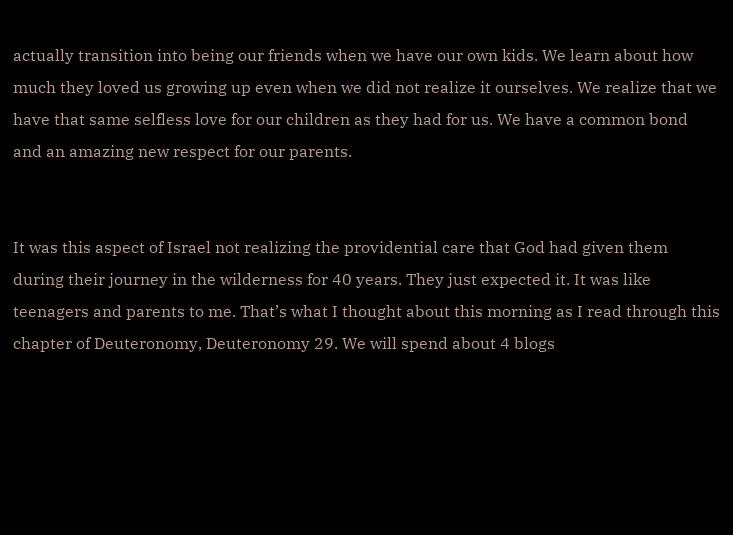actually transition into being our friends when we have our own kids. We learn about how much they loved us growing up even when we did not realize it ourselves. We realize that we have that same selfless love for our children as they had for us. We have a common bond and an amazing new respect for our parents.


It was this aspect of Israel not realizing the providential care that God had given them during their journey in the wilderness for 40 years. They just expected it. It was like teenagers and parents to me. That’s what I thought about this morning as I read through this chapter of Deuteronomy, Deuteronomy 29. We will spend about 4 blogs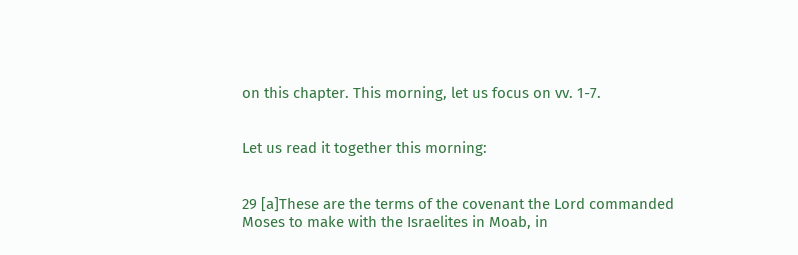on this chapter. This morning, let us focus on vv. 1-7.


Let us read it together this morning:


29 [a]These are the terms of the covenant the Lord commanded Moses to make with the Israelites in Moab, in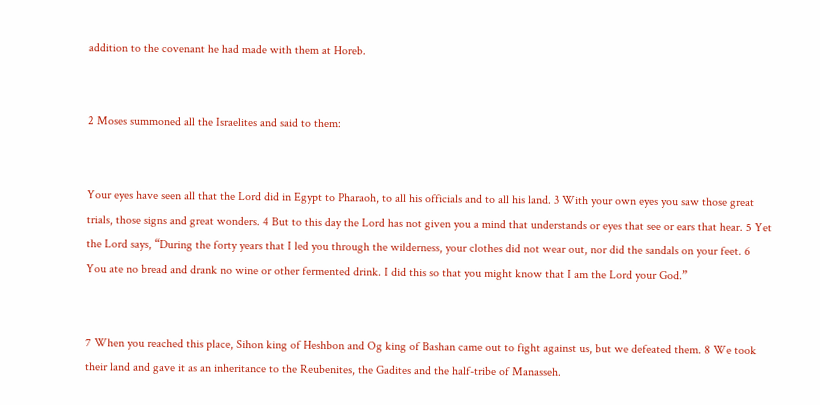addition to the covenant he had made with them at Horeb.


2 Moses summoned all the Israelites and said to them:


Your eyes have seen all that the Lord did in Egypt to Pharaoh, to all his officials and to all his land. 3 With your own eyes you saw those great trials, those signs and great wonders. 4 But to this day the Lord has not given you a mind that understands or eyes that see or ears that hear. 5 Yet the Lord says, “During the forty years that I led you through the wilderness, your clothes did not wear out, nor did the sandals on your feet. 6 You ate no bread and drank no wine or other fermented drink. I did this so that you might know that I am the Lord your God.”


7 When you reached this place, Sihon king of Heshbon and Og king of Bashan came out to fight against us, but we defeated them. 8 We took their land and gave it as an inheritance to the Reubenites, the Gadites and the half-tribe of Manasseh.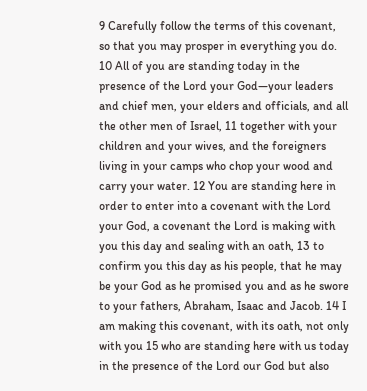9 Carefully follow the terms of this covenant, so that you may prosper in everything you do. 10 All of you are standing today in the presence of the Lord your God—your leaders and chief men, your elders and officials, and all the other men of Israel, 11 together with your children and your wives, and the foreigners living in your camps who chop your wood and carry your water. 12 You are standing here in order to enter into a covenant with the Lord your God, a covenant the Lord is making with you this day and sealing with an oath, 13 to confirm you this day as his people, that he may be your God as he promised you and as he swore to your fathers, Abraham, Isaac and Jacob. 14 I am making this covenant, with its oath, not only with you 15 who are standing here with us today in the presence of the Lord our God but also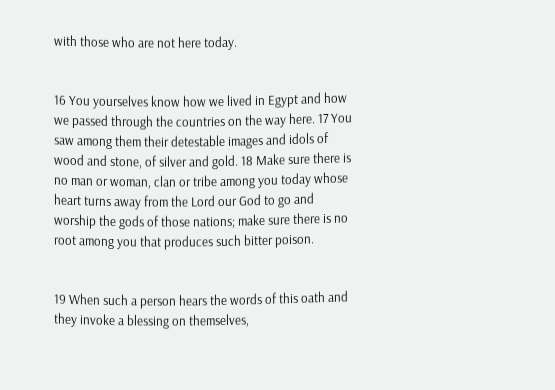with those who are not here today.


16 You yourselves know how we lived in Egypt and how we passed through the countries on the way here. 17 You saw among them their detestable images and idols of wood and stone, of silver and gold. 18 Make sure there is no man or woman, clan or tribe among you today whose heart turns away from the Lord our God to go and worship the gods of those nations; make sure there is no root among you that produces such bitter poison.


19 When such a person hears the words of this oath and they invoke a blessing on themselves,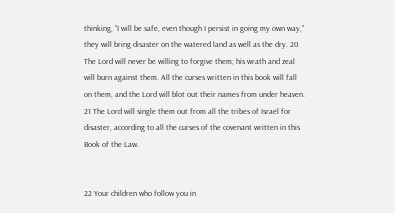thinking, “I will be safe, even though I persist in going my own way,” they will bring disaster on the watered land as well as the dry. 20 The Lord will never be willing to forgive them; his wrath and zeal will burn against them. All the curses written in this book will fall on them, and the Lord will blot out their names from under heaven. 21 The Lord will single them out from all the tribes of Israel for disaster, according to all the curses of the covenant written in this Book of the Law.


22 Your children who follow you in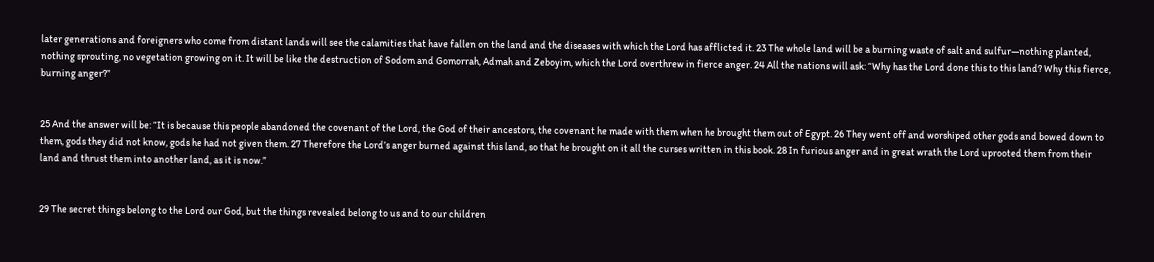later generations and foreigners who come from distant lands will see the calamities that have fallen on the land and the diseases with which the Lord has afflicted it. 23 The whole land will be a burning waste of salt and sulfur—nothing planted, nothing sprouting, no vegetation growing on it. It will be like the destruction of Sodom and Gomorrah, Admah and Zeboyim, which the Lord overthrew in fierce anger. 24 All the nations will ask: “Why has the Lord done this to this land? Why this fierce, burning anger?”


25 And the answer will be: “It is because this people abandoned the covenant of the Lord, the God of their ancestors, the covenant he made with them when he brought them out of Egypt. 26 They went off and worshiped other gods and bowed down to them, gods they did not know, gods he had not given them. 27 Therefore the Lord’s anger burned against this land, so that he brought on it all the curses written in this book. 28 In furious anger and in great wrath the Lord uprooted them from their land and thrust them into another land, as it is now.”


29 The secret things belong to the Lord our God, but the things revealed belong to us and to our children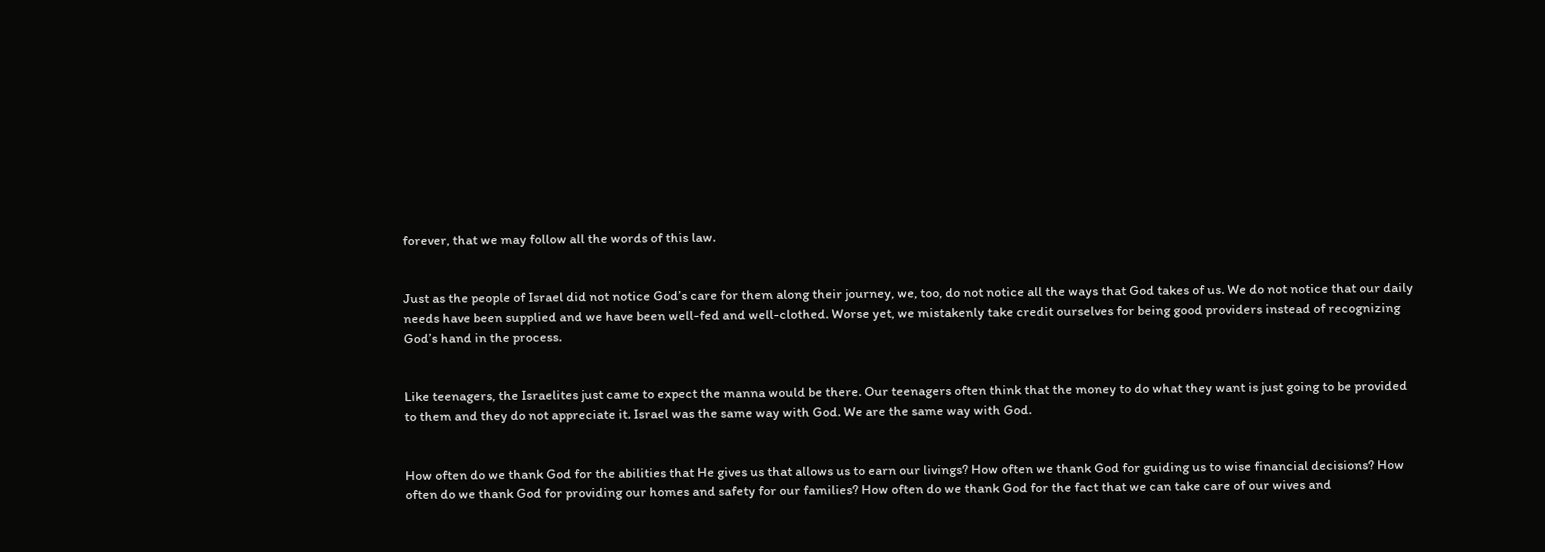forever, that we may follow all the words of this law.


Just as the people of Israel did not notice God’s care for them along their journey, we, too, do not notice all the ways that God takes of us. We do not notice that our daily needs have been supplied and we have been well-fed and well-clothed. Worse yet, we mistakenly take credit ourselves for being good providers instead of recognizing God’s hand in the process.


Like teenagers, the Israelites just came to expect the manna would be there. Our teenagers often think that the money to do what they want is just going to be provided to them and they do not appreciate it. Israel was the same way with God. We are the same way with God.


How often do we thank God for the abilities that He gives us that allows us to earn our livings? How often we thank God for guiding us to wise financial decisions? How often do we thank God for providing our homes and safety for our families? How often do we thank God for the fact that we can take care of our wives and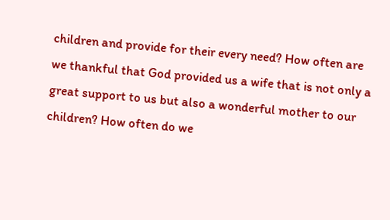children and provide for their every need? How often are we thankful that God provided us a wife that is not only a great support to us but also a wonderful mother to our children? How often do we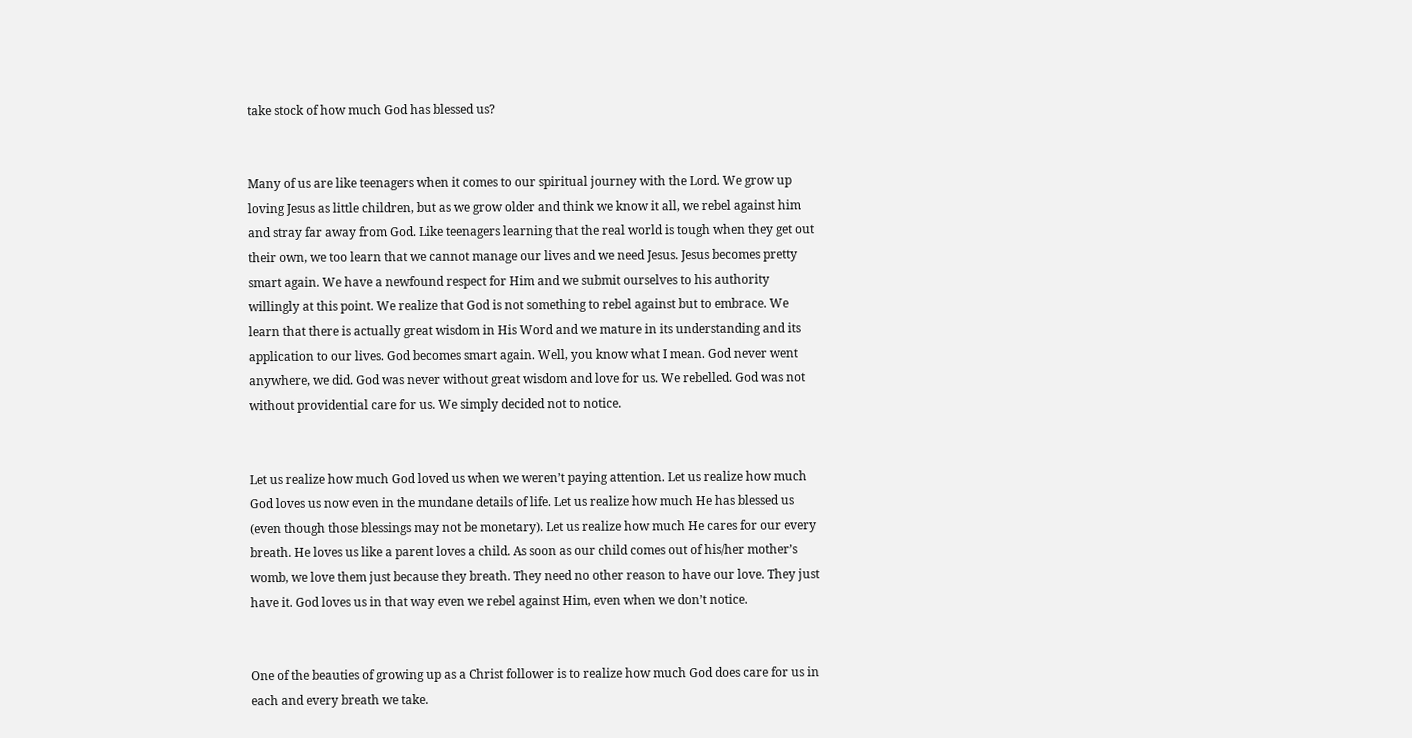take stock of how much God has blessed us?


Many of us are like teenagers when it comes to our spiritual journey with the Lord. We grow up loving Jesus as little children, but as we grow older and think we know it all, we rebel against him and stray far away from God. Like teenagers learning that the real world is tough when they get out their own, we too learn that we cannot manage our lives and we need Jesus. Jesus becomes pretty smart again. We have a newfound respect for Him and we submit ourselves to his authority willingly at this point. We realize that God is not something to rebel against but to embrace. We learn that there is actually great wisdom in His Word and we mature in its understanding and its application to our lives. God becomes smart again. Well, you know what I mean. God never went anywhere, we did. God was never without great wisdom and love for us. We rebelled. God was not without providential care for us. We simply decided not to notice.


Let us realize how much God loved us when we weren’t paying attention. Let us realize how much God loves us now even in the mundane details of life. Let us realize how much He has blessed us (even though those blessings may not be monetary). Let us realize how much He cares for our every breath. He loves us like a parent loves a child. As soon as our child comes out of his/her mother’s womb, we love them just because they breath. They need no other reason to have our love. They just have it. God loves us in that way even we rebel against Him, even when we don’t notice.


One of the beauties of growing up as a Christ follower is to realize how much God does care for us in each and every breath we take.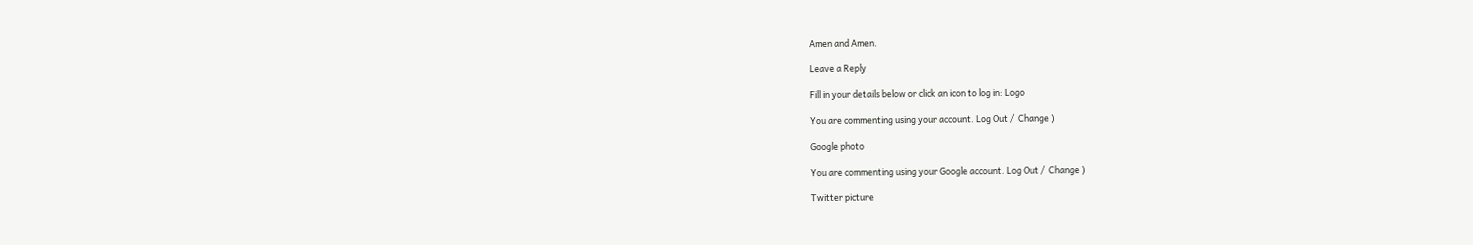Amen and Amen.

Leave a Reply

Fill in your details below or click an icon to log in: Logo

You are commenting using your account. Log Out /  Change )

Google photo

You are commenting using your Google account. Log Out /  Change )

Twitter picture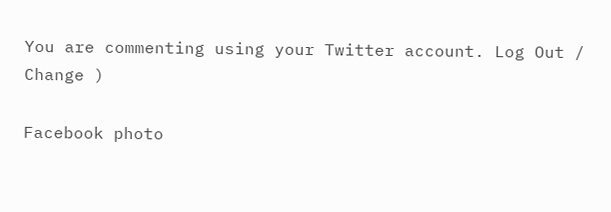You are commenting using your Twitter account. Log Out /  Change )

Facebook photo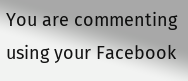You are commenting using your Facebook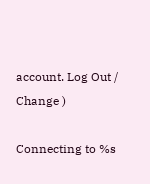account. Log Out /  Change )

Connecting to %s